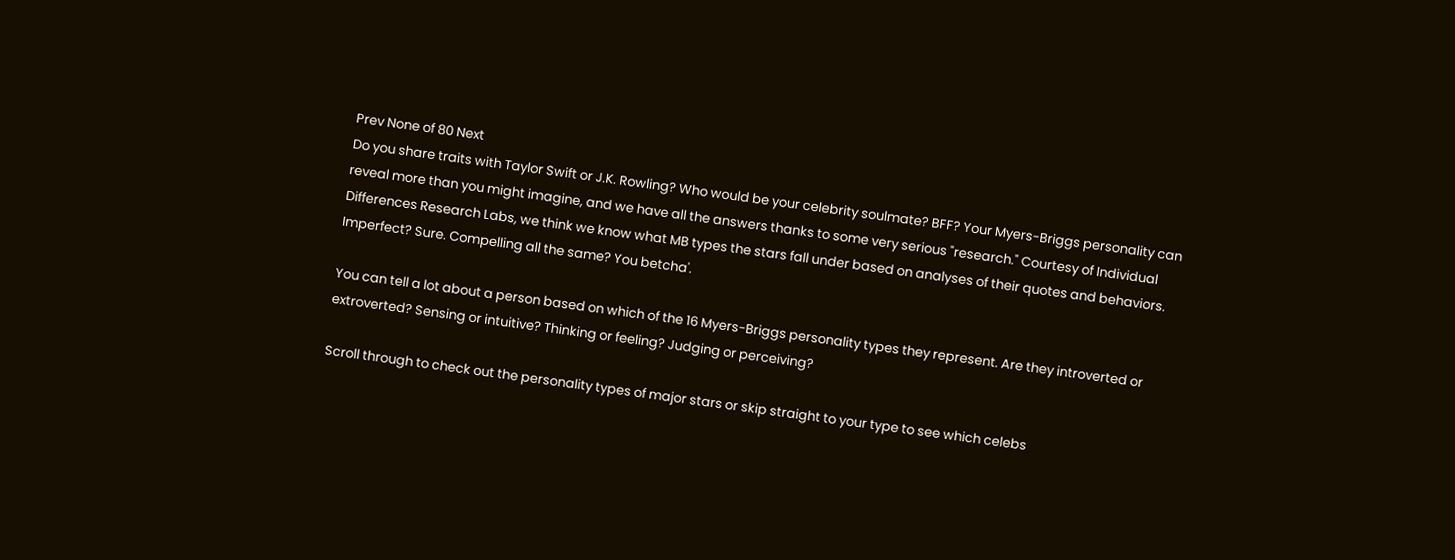Prev None of 80 Next
Do you share traits with Taylor Swift or J.K. Rowling? Who would be your celebrity soulmate? BFF? Your Myers-Briggs personality can reveal more than you might imagine, and we have all the answers thanks to some very serious "research." Courtesy of Individual Differences Research Labs, we think we know what MB types the stars fall under based on analyses of their quotes and behaviors. Imperfect? Sure. Compelling all the same? You betcha'.

You can tell a lot about a person based on which of the 16 Myers-Briggs personality types they represent. Are they introverted or extroverted? Sensing or intuitive? Thinking or feeling? Judging or perceiving?

Scroll through to check out the personality types of major stars or skip straight to your type to see which celebs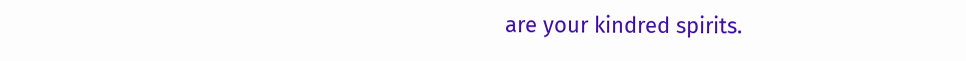are your kindred spirits.